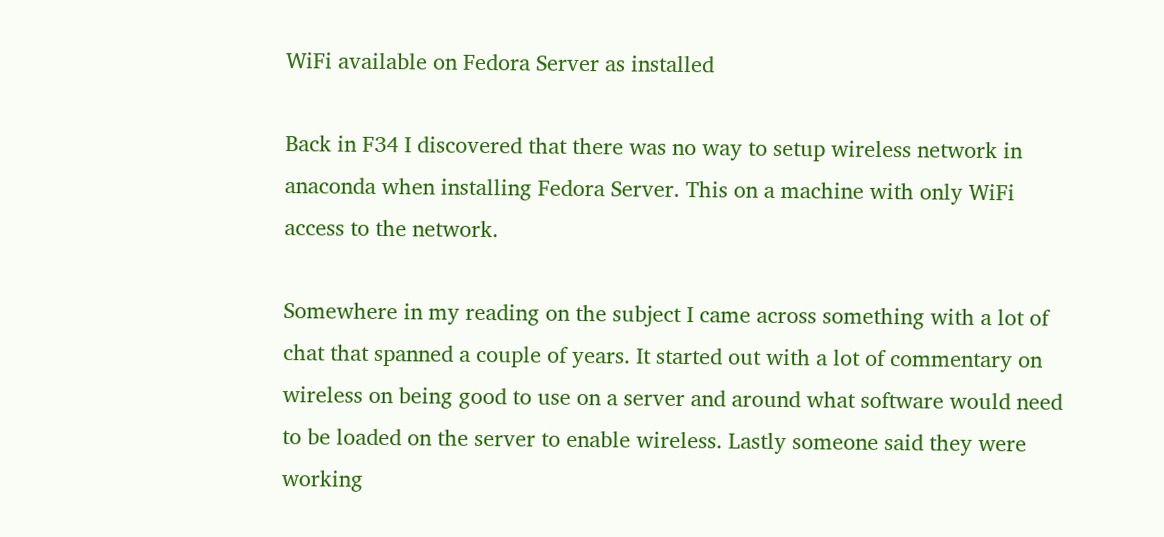WiFi available on Fedora Server as installed

Back in F34 I discovered that there was no way to setup wireless network in anaconda when installing Fedora Server. This on a machine with only WiFi access to the network.

Somewhere in my reading on the subject I came across something with a lot of chat that spanned a couple of years. It started out with a lot of commentary on wireless on being good to use on a server and around what software would need to be loaded on the server to enable wireless. Lastly someone said they were working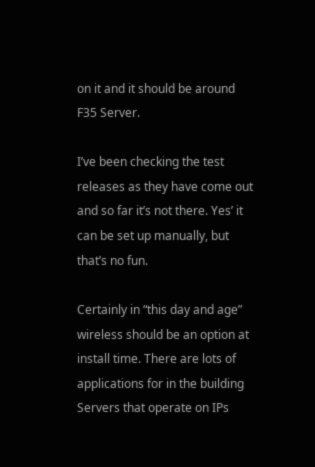on it and it should be around F35 Server.

I’ve been checking the test releases as they have come out and so far it’s not there. Yes’ it can be set up manually, but that’s no fun.

Certainly in “this day and age” wireless should be an option at install time. There are lots of applications for in the building Servers that operate on IPs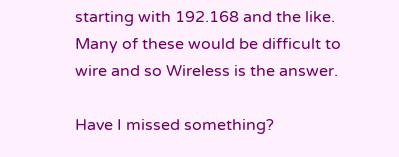starting with 192.168 and the like. Many of these would be difficult to wire and so Wireless is the answer.

Have I missed something?